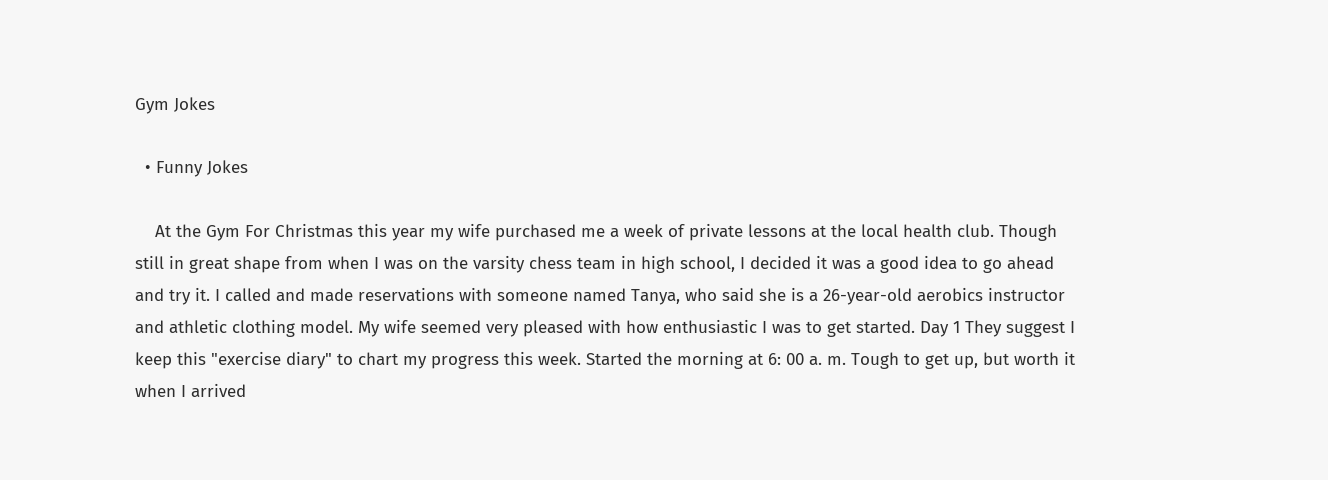Gym Jokes

  • Funny Jokes

    At the Gym For Christmas this year my wife purchased me a week of private lessons at the local health club. Though still in great shape from when I was on the varsity chess team in high school, I decided it was a good idea to go ahead and try it. I called and made reservations with someone named Tanya, who said she is a 26-year-old aerobics instructor and athletic clothing model. My wife seemed very pleased with how enthusiastic I was to get started. Day 1 They suggest I keep this "exercise diary" to chart my progress this week. Started the morning at 6: 00 a. m. Tough to get up, but worth it when I arrived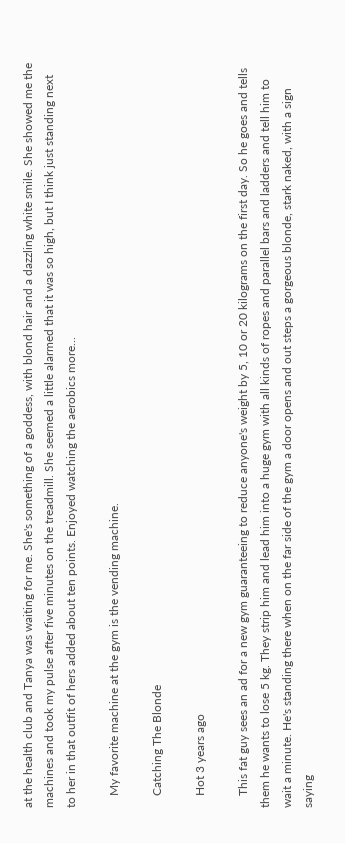at the health club and Tanya was waiting for me. She's something of a goddess, with blond hair and a dazzling white smile. She showed me the machines and took my pulse after five minutes on the treadmill. She seemed a little alarmed that it was so high, but I think just standing next to her in that outfit of hers added about ten points. Enjoyed watching the aerobics more...

    My favorite machine at the gym is the vending machine.

    Catching The Blonde

    Hot 3 years ago

    This fat guy sees an ad for a new gym guaranteeing to reduce anyone's weight by 5, 10 or 20 kilograms on the first day. So he goes and tells them he wants to lose 5 kg. They strip him and lead him into a huge gym with all kinds of ropes and parallel bars and ladders and tell him to wait a minute. He's standing there when on the far side of the gym a door opens and out steps a gorgeous blonde, stark naked, with a sign saying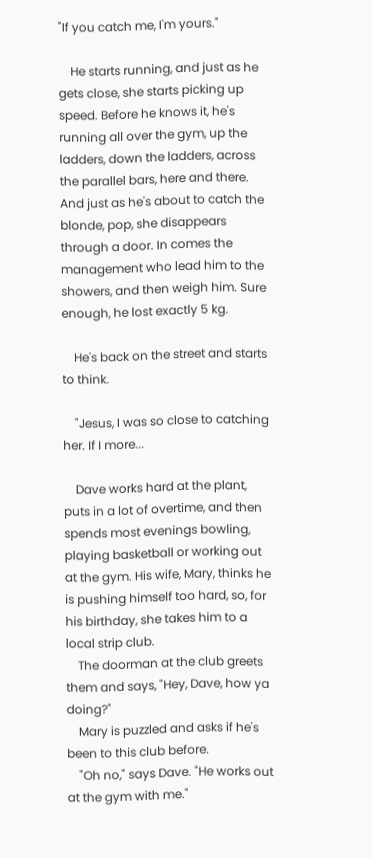"If you catch me, I'm yours."

    He starts running, and just as he gets close, she starts picking up speed. Before he knows it, he's running all over the gym, up the ladders, down the ladders, across the parallel bars, here and there. And just as he's about to catch the blonde, pop, she disappears through a door. In comes the management who lead him to the showers, and then weigh him. Sure enough, he lost exactly 5 kg.

    He's back on the street and starts to think.

    "Jesus, I was so close to catching her. If I more...

    Dave works hard at the plant, puts in a lot of overtime, and then spends most evenings bowling, playing basketball or working out at the gym. His wife, Mary, thinks he is pushing himself too hard, so, for his birthday, she takes him to a local strip club.
    The doorman at the club greets them and says, "Hey, Dave, how ya doing?"
    Mary is puzzled and asks if he's been to this club before.
    "Oh no," says Dave. "He works out at the gym with me."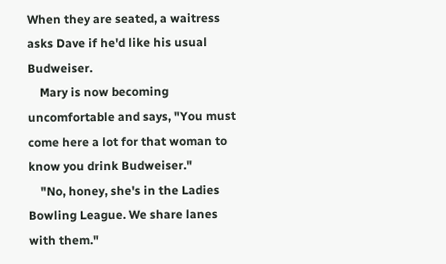When they are seated, a waitress asks Dave if he'd like his usual Budweiser.
    Mary is now becoming uncomfortable and says, "You must come here a lot for that woman to know you drink Budweiser."
    "No, honey, she's in the Ladies Bowling League. We share lanes with them."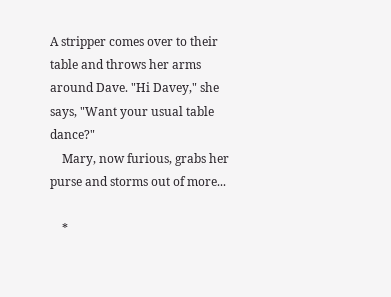A stripper comes over to their table and throws her arms around Dave. "Hi Davey," she says, "Want your usual table dance?"
    Mary, now furious, grabs her purse and storms out of more...

    *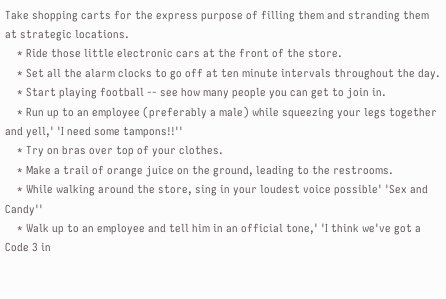Take shopping carts for the express purpose of filling them and stranding them at strategic locations.
    * Ride those little electronic cars at the front of the store.
    * Set all the alarm clocks to go off at ten minute intervals throughout the day.
    * Start playing football -- see how many people you can get to join in.
    * Run up to an employee (preferably a male) while squeezing your legs together and yell,' 'I need some tampons!!''
    * Try on bras over top of your clothes.
    * Make a trail of orange juice on the ground, leading to the restrooms.
    * While walking around the store, sing in your loudest voice possible' 'Sex and Candy''
    * Walk up to an employee and tell him in an official tone,' 'I think we've got a Code 3 in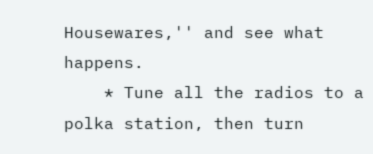Housewares,'' and see what happens.
    * Tune all the radios to a polka station, then turn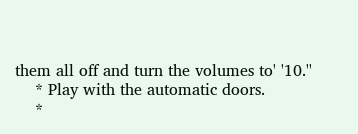them all off and turn the volumes to' '10.''
    * Play with the automatic doors.
    *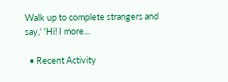Walk up to complete strangers and say,' 'Hi! I more...

  • Recent Activity